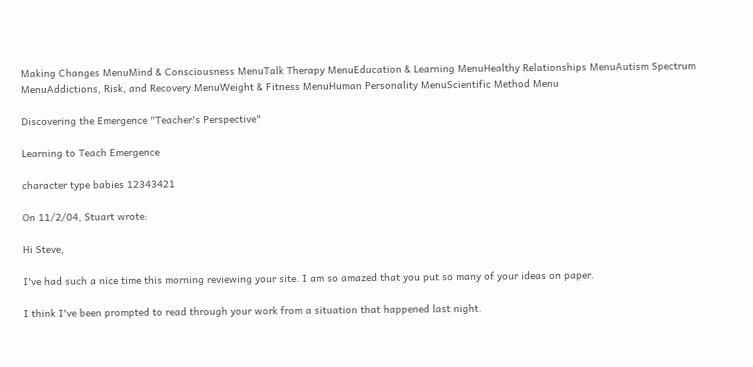Making Changes MenuMind & Consciousness MenuTalk Therapy MenuEducation & Learning MenuHealthy Relationships MenuAutism Spectrum MenuAddictions, Risk, and Recovery MenuWeight & Fitness MenuHuman Personality MenuScientific Method Menu

Discovering the Emergence "Teacher's Perspective"

Learning to Teach Emergence

character type babies 12343421

On 11/2/04, Stuart wrote:

Hi Steve,

I've had such a nice time this morning reviewing your site. I am so amazed that you put so many of your ideas on paper.

I think I've been prompted to read through your work from a situation that happened last night.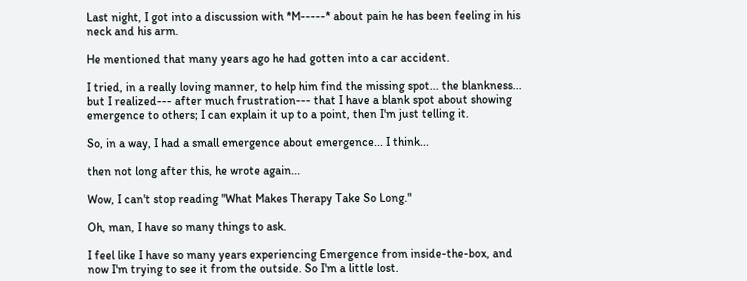Last night, I got into a discussion with *M-----* about pain he has been feeling in his neck and his arm.

He mentioned that many years ago he had gotten into a car accident.

I tried, in a really loving manner, to help him find the missing spot... the blankness... but I realized--- after much frustration--- that I have a blank spot about showing emergence to others; I can explain it up to a point, then I'm just telling it.

So, in a way, I had a small emergence about emergence... I think...

then not long after this, he wrote again...

Wow, I can't stop reading "What Makes Therapy Take So Long."

Oh, man, I have so many things to ask.

I feel like I have so many years experiencing Emergence from inside-the-box, and now I'm trying to see it from the outside. So I'm a little lost.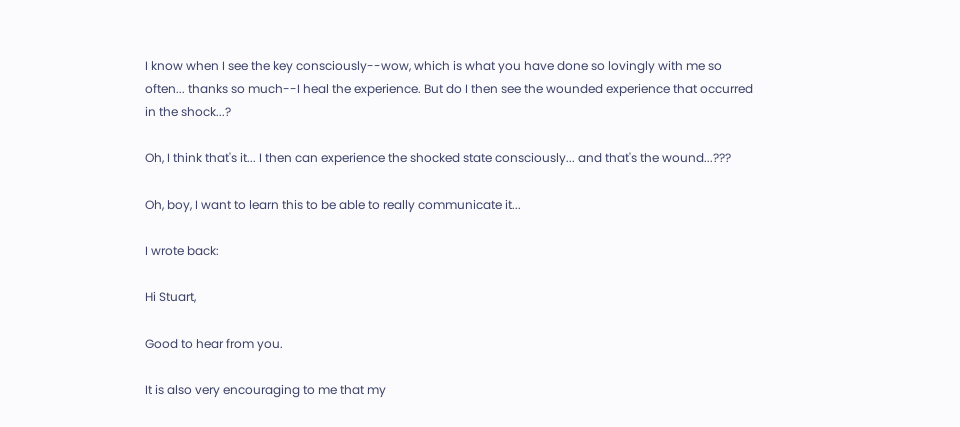I know when I see the key consciously--wow, which is what you have done so lovingly with me so often... thanks so much--I heal the experience. But do I then see the wounded experience that occurred in the shock...?

Oh, I think that's it... I then can experience the shocked state consciously... and that's the wound...???

Oh, boy, I want to learn this to be able to really communicate it...

I wrote back:

Hi Stuart,

Good to hear from you.

It is also very encouraging to me that my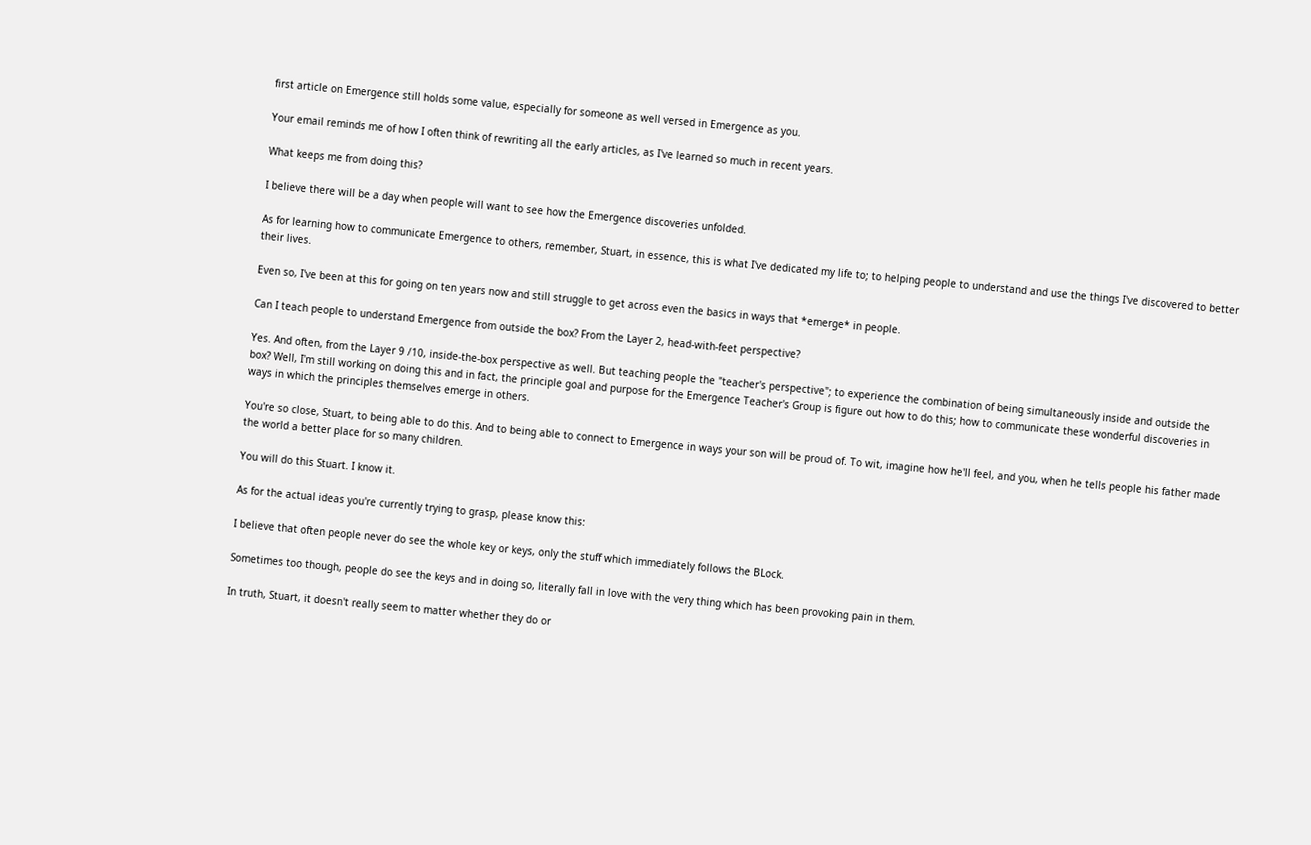first article on Emergence still holds some value, especially for someone as well versed in Emergence as you.

Your email reminds me of how I often think of rewriting all the early articles, as I've learned so much in recent years.

What keeps me from doing this?

I believe there will be a day when people will want to see how the Emergence discoveries unfolded.

As for learning how to communicate Emergence to others, remember, Stuart, in essence, this is what I've dedicated my life to; to helping people to understand and use the things I've discovered to better their lives.

Even so, I've been at this for going on ten years now and still struggle to get across even the basics in ways that *emerge* in people.

Can I teach people to understand Emergence from outside the box? From the Layer 2, head-with-feet perspective?

Yes. And often, from the Layer 9 /10, inside-the-box perspective as well. But teaching people the "teacher's perspective"; to experience the combination of being simultaneously inside and outside the box? Well, I'm still working on doing this and in fact, the principle goal and purpose for the Emergence Teacher's Group is figure out how to do this; how to communicate these wonderful discoveries in ways in which the principles themselves emerge in others.

You're so close, Stuart, to being able to do this. And to being able to connect to Emergence in ways your son will be proud of. To wit, imagine how he'll feel, and you, when he tells people his father made the world a better place for so many children.

You will do this Stuart. I know it.

As for the actual ideas you're currently trying to grasp, please know this:

I believe that often people never do see the whole key or keys, only the stuff which immediately follows the BLock.

Sometimes too though, people do see the keys and in doing so, literally fall in love with the very thing which has been provoking pain in them.

In truth, Stuart, it doesn't really seem to matter whether they do or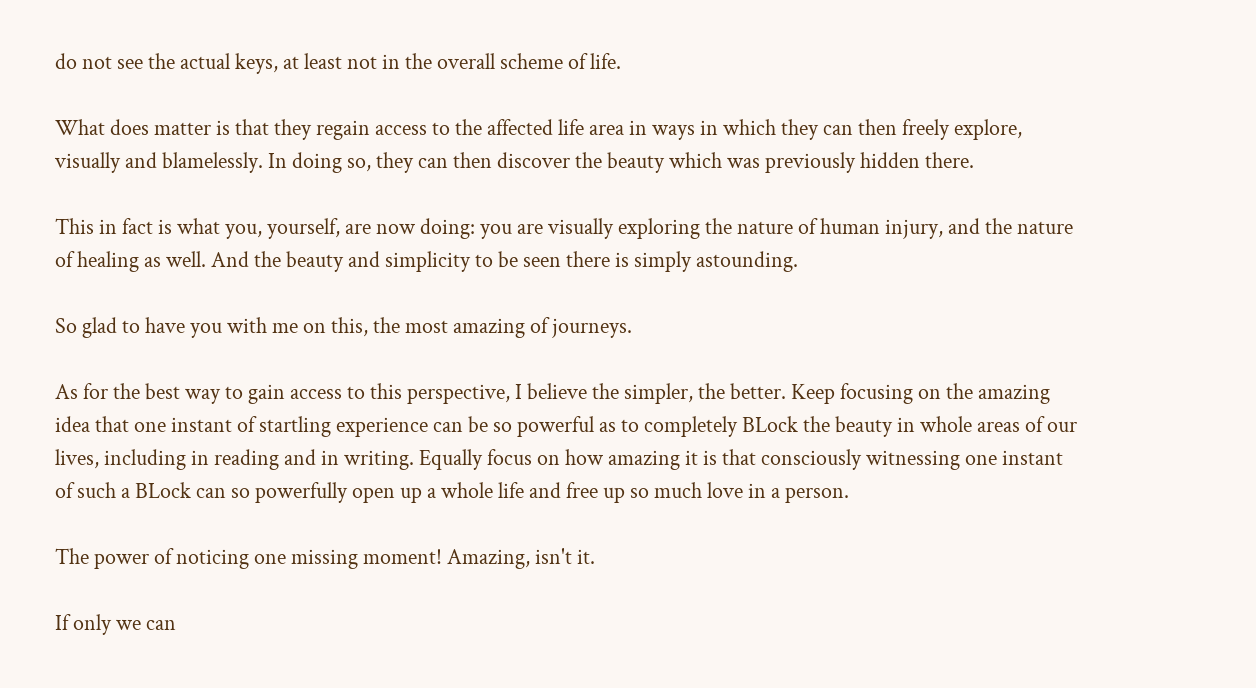do not see the actual keys, at least not in the overall scheme of life.

What does matter is that they regain access to the affected life area in ways in which they can then freely explore, visually and blamelessly. In doing so, they can then discover the beauty which was previously hidden there.

This in fact is what you, yourself, are now doing: you are visually exploring the nature of human injury, and the nature of healing as well. And the beauty and simplicity to be seen there is simply astounding.

So glad to have you with me on this, the most amazing of journeys.

As for the best way to gain access to this perspective, I believe the simpler, the better. Keep focusing on the amazing idea that one instant of startling experience can be so powerful as to completely BLock the beauty in whole areas of our lives, including in reading and in writing. Equally focus on how amazing it is that consciously witnessing one instant of such a BLock can so powerfully open up a whole life and free up so much love in a person.

The power of noticing one missing moment! Amazing, isn't it.

If only we can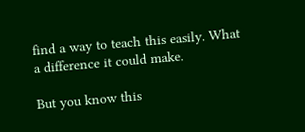find a way to teach this easily. What a difference it could make.

But you know this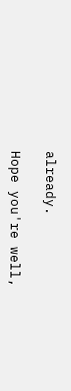already.

Hope you're well,